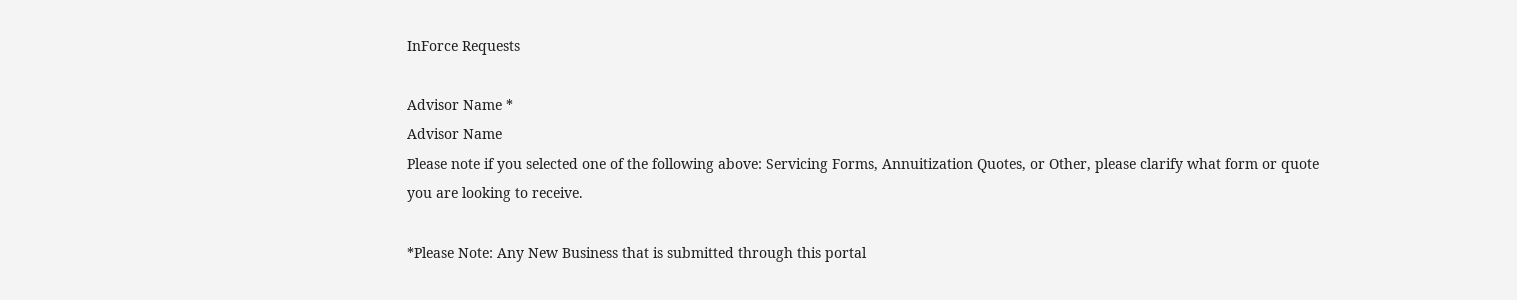InForce Requests

Advisor Name *
Advisor Name
Please note if you selected one of the following above: Servicing Forms, Annuitization Quotes, or Other, please clarify what form or quote you are looking to receive.

*Please Note: Any New Business that is submitted through this portal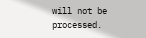will not be processed.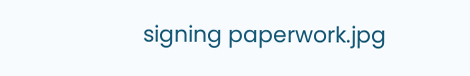signing paperwork.jpg